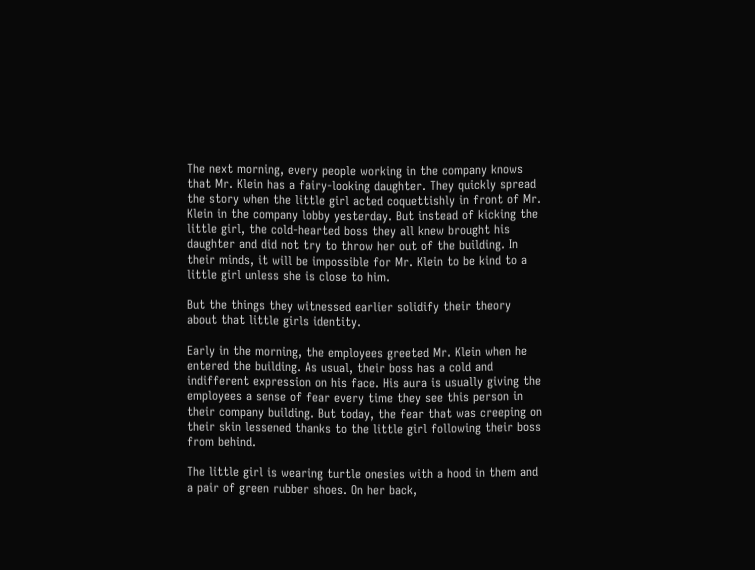The next morning, every people working in the company knows that Mr. Klein has a fairy-looking daughter. They quickly spread the story when the little girl acted coquettishly in front of Mr. Klein in the company lobby yesterday. But instead of kicking the little girl, the cold-hearted boss they all knew brought his daughter and did not try to throw her out of the building. In their minds, it will be impossible for Mr. Klein to be kind to a little girl unless she is close to him.

But the things they witnessed earlier solidify their theory about that little girls identity.

Early in the morning, the employees greeted Mr. Klein when he entered the building. As usual, their boss has a cold and indifferent expression on his face. His aura is usually giving the employees a sense of fear every time they see this person in their company building. But today, the fear that was creeping on their skin lessened thanks to the little girl following their boss from behind.

The little girl is wearing turtle onesies with a hood in them and a pair of green rubber shoes. On her back,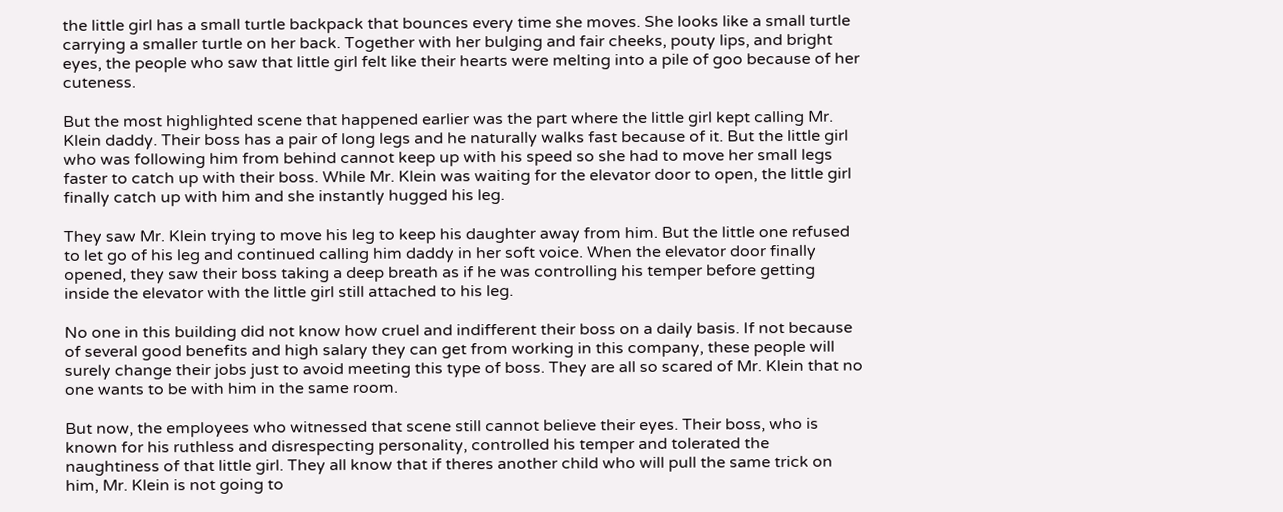the little girl has a small turtle backpack that bounces every time she moves. She looks like a small turtle carrying a smaller turtle on her back. Together with her bulging and fair cheeks, pouty lips, and bright eyes, the people who saw that little girl felt like their hearts were melting into a pile of goo because of her cuteness.

But the most highlighted scene that happened earlier was the part where the little girl kept calling Mr. Klein daddy. Their boss has a pair of long legs and he naturally walks fast because of it. But the little girl who was following him from behind cannot keep up with his speed so she had to move her small legs faster to catch up with their boss. While Mr. Klein was waiting for the elevator door to open, the little girl finally catch up with him and she instantly hugged his leg.

They saw Mr. Klein trying to move his leg to keep his daughter away from him. But the little one refused to let go of his leg and continued calling him daddy in her soft voice. When the elevator door finally opened, they saw their boss taking a deep breath as if he was controlling his temper before getting inside the elevator with the little girl still attached to his leg.

No one in this building did not know how cruel and indifferent their boss on a daily basis. If not because of several good benefits and high salary they can get from working in this company, these people will surely change their jobs just to avoid meeting this type of boss. They are all so scared of Mr. Klein that no one wants to be with him in the same room.

But now, the employees who witnessed that scene still cannot believe their eyes. Their boss, who is known for his ruthless and disrespecting personality, controlled his temper and tolerated the naughtiness of that little girl. They all know that if theres another child who will pull the same trick on him, Mr. Klein is not going to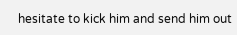hesitate to kick him and send him out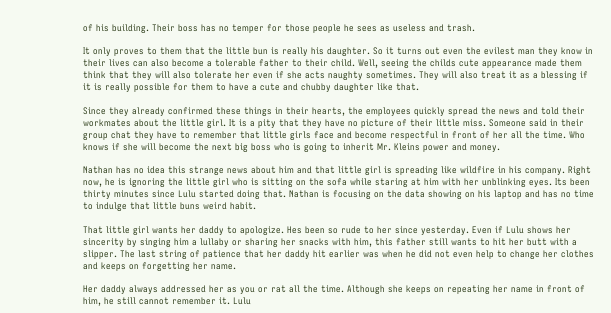of his building. Their boss has no temper for those people he sees as useless and trash.

It only proves to them that the little bun is really his daughter. So it turns out even the evilest man they know in their lives can also become a tolerable father to their child. Well, seeing the childs cute appearance made them think that they will also tolerate her even if she acts naughty sometimes. They will also treat it as a blessing if it is really possible for them to have a cute and chubby daughter like that.

Since they already confirmed these things in their hearts, the employees quickly spread the news and told their workmates about the little girl. It is a pity that they have no picture of their little miss. Someone said in their group chat they have to remember that little girls face and become respectful in front of her all the time. Who knows if she will become the next big boss who is going to inherit Mr. Kleins power and money.

Nathan has no idea this strange news about him and that little girl is spreading like wildfire in his company. Right now, he is ignoring the little girl who is sitting on the sofa while staring at him with her unblinking eyes. Its been thirty minutes since Lulu started doing that. Nathan is focusing on the data showing on his laptop and has no time to indulge that little buns weird habit.

That little girl wants her daddy to apologize. Hes been so rude to her since yesterday. Even if Lulu shows her sincerity by singing him a lullaby or sharing her snacks with him, this father still wants to hit her butt with a slipper. The last string of patience that her daddy hit earlier was when he did not even help to change her clothes and keeps on forgetting her name.

Her daddy always addressed her as you or rat all the time. Although she keeps on repeating her name in front of him, he still cannot remember it. Lulu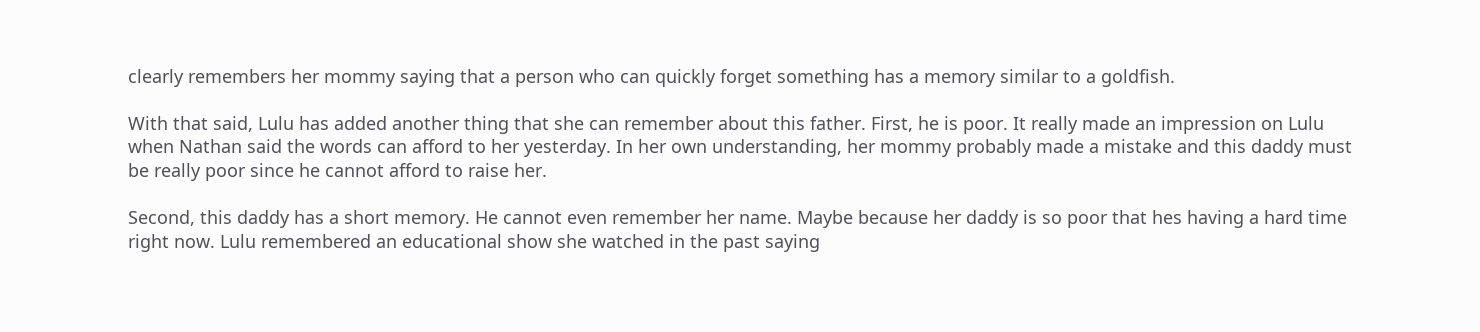clearly remembers her mommy saying that a person who can quickly forget something has a memory similar to a goldfish.

With that said, Lulu has added another thing that she can remember about this father. First, he is poor. It really made an impression on Lulu when Nathan said the words can afford to her yesterday. In her own understanding, her mommy probably made a mistake and this daddy must be really poor since he cannot afford to raise her.

Second, this daddy has a short memory. He cannot even remember her name. Maybe because her daddy is so poor that hes having a hard time right now. Lulu remembered an educational show she watched in the past saying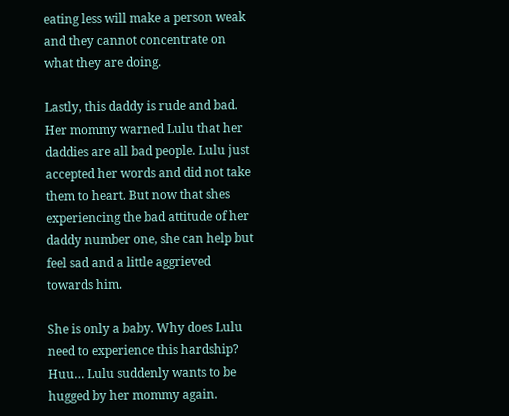eating less will make a person weak and they cannot concentrate on what they are doing.

Lastly, this daddy is rude and bad. Her mommy warned Lulu that her daddies are all bad people. Lulu just accepted her words and did not take them to heart. But now that shes experiencing the bad attitude of her daddy number one, she can help but feel sad and a little aggrieved towards him.

She is only a baby. Why does Lulu need to experience this hardship? Huu… Lulu suddenly wants to be hugged by her mommy again.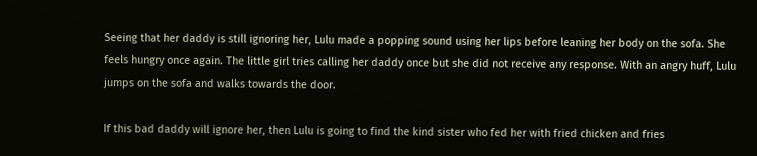Seeing that her daddy is still ignoring her, Lulu made a popping sound using her lips before leaning her body on the sofa. She feels hungry once again. The little girl tries calling her daddy once but she did not receive any response. With an angry huff, Lulu jumps on the sofa and walks towards the door.

If this bad daddy will ignore her, then Lulu is going to find the kind sister who fed her with fried chicken and fries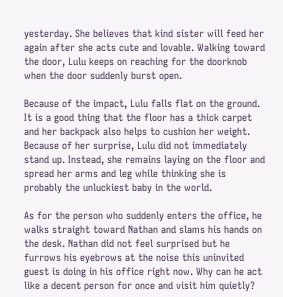yesterday. She believes that kind sister will feed her again after she acts cute and lovable. Walking toward the door, Lulu keeps on reaching for the doorknob when the door suddenly burst open.

Because of the impact, Lulu falls flat on the ground. It is a good thing that the floor has a thick carpet and her backpack also helps to cushion her weight. Because of her surprise, Lulu did not immediately stand up. Instead, she remains laying on the floor and spread her arms and leg while thinking she is probably the unluckiest baby in the world.

As for the person who suddenly enters the office, he walks straight toward Nathan and slams his hands on the desk. Nathan did not feel surprised but he furrows his eyebrows at the noise this uninvited guest is doing in his office right now. Why can he act like a decent person for once and visit him quietly?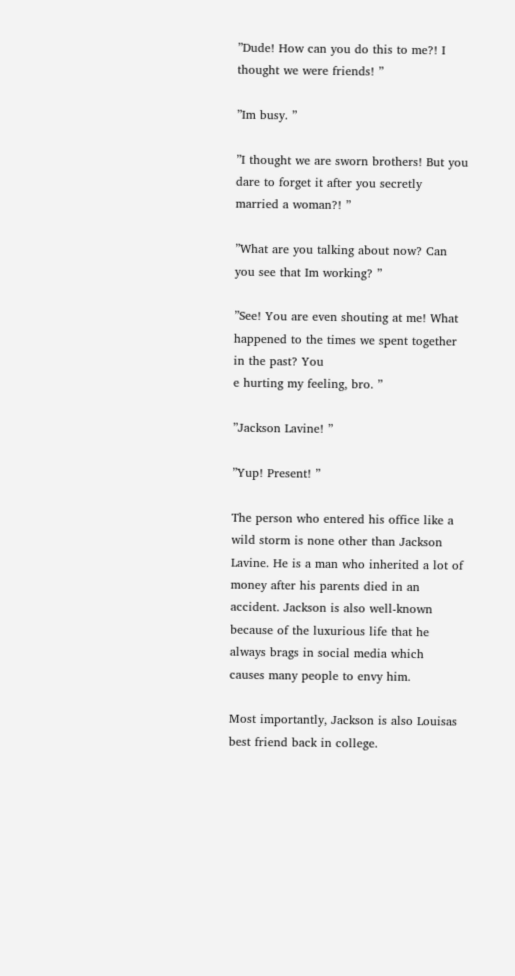”Dude! How can you do this to me?! I thought we were friends! ”

”Im busy. ”

”I thought we are sworn brothers! But you dare to forget it after you secretly married a woman?! ”

”What are you talking about now? Can you see that Im working? ”

”See! You are even shouting at me! What happened to the times we spent together in the past? You
e hurting my feeling, bro. ”

”Jackson Lavine! ”

”Yup! Present! ”

The person who entered his office like a wild storm is none other than Jackson Lavine. He is a man who inherited a lot of money after his parents died in an accident. Jackson is also well-known because of the luxurious life that he always brags in social media which causes many people to envy him.

Most importantly, Jackson is also Louisas best friend back in college.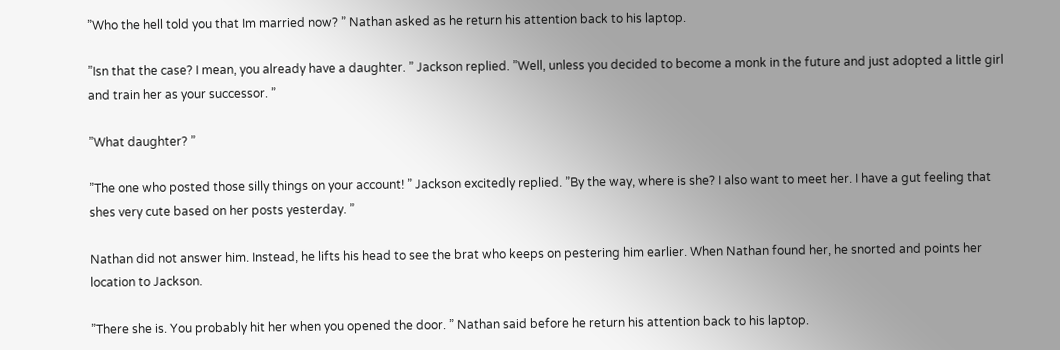”Who the hell told you that Im married now? ” Nathan asked as he return his attention back to his laptop.

”Isn that the case? I mean, you already have a daughter. ” Jackson replied. ”Well, unless you decided to become a monk in the future and just adopted a little girl and train her as your successor. ”

”What daughter? ”

”The one who posted those silly things on your account! ” Jackson excitedly replied. ”By the way, where is she? I also want to meet her. I have a gut feeling that shes very cute based on her posts yesterday. ”

Nathan did not answer him. Instead, he lifts his head to see the brat who keeps on pestering him earlier. When Nathan found her, he snorted and points her location to Jackson.

”There she is. You probably hit her when you opened the door. ” Nathan said before he return his attention back to his laptop.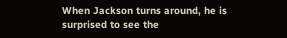When Jackson turns around, he is surprised to see the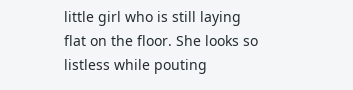little girl who is still laying flat on the floor. She looks so listless while pouting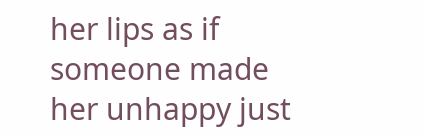her lips as if someone made her unhappy just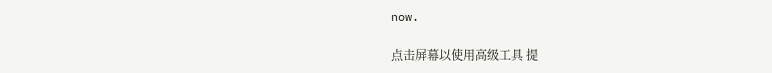now.

点击屏幕以使用高级工具 提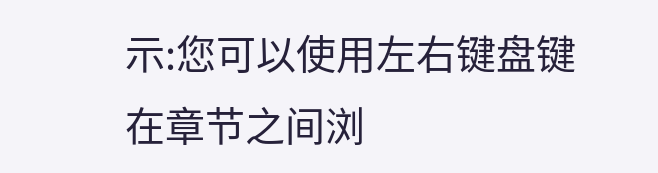示:您可以使用左右键盘键在章节之间浏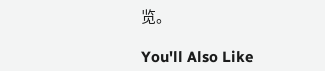览。

You'll Also Like